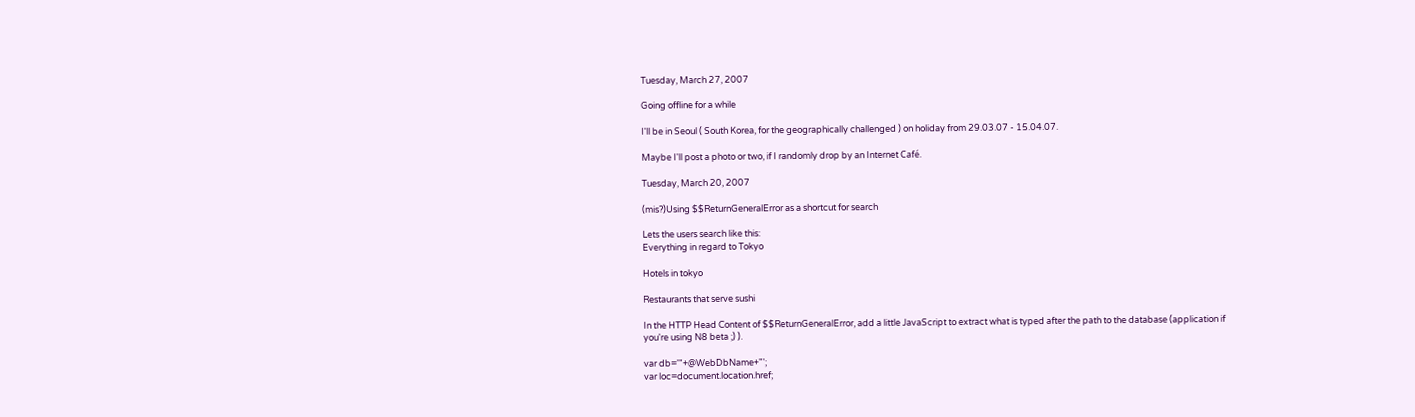Tuesday, March 27, 2007

Going offline for a while

I'll be in Seoul ( South Korea, for the geographically challenged ) on holiday from 29.03.07 - 15.04.07.

Maybe I'll post a photo or two, if I randomly drop by an Internet Café.

Tuesday, March 20, 2007

(mis?)Using $$ReturnGeneralError as a shortcut for search

Lets the users search like this:
Everything in regard to Tokyo

Hotels in tokyo

Restaurants that serve sushi

In the HTTP Head Content of $$ReturnGeneralError, add a little JavaScript to extract what is typed after the path to the database (application if you're using N8 beta ;) ).

var db='"+@WebDbName+"';
var loc=document.location.href;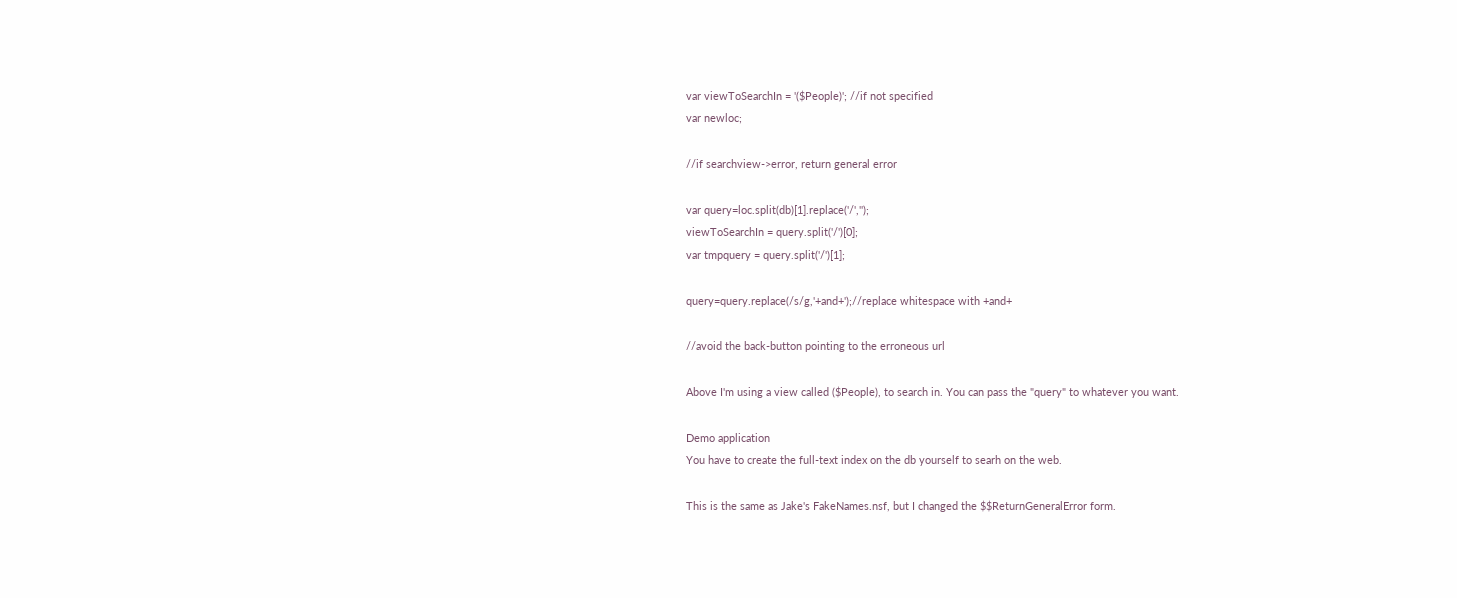var viewToSearchIn = '($People)'; //if not specified
var newloc;

//if searchview->error, return general error

var query=loc.split(db)[1].replace('/','');
viewToSearchIn = query.split('/')[0];
var tmpquery = query.split('/')[1];

query=query.replace(/s/g,'+and+');//replace whitespace with +and+

//avoid the back-button pointing to the erroneous url

Above I'm using a view called ($People), to search in. You can pass the "query" to whatever you want.

Demo application
You have to create the full-text index on the db yourself to searh on the web.

This is the same as Jake's FakeNames.nsf, but I changed the $$ReturnGeneralError form.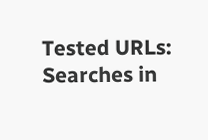Tested URLs:
Searches in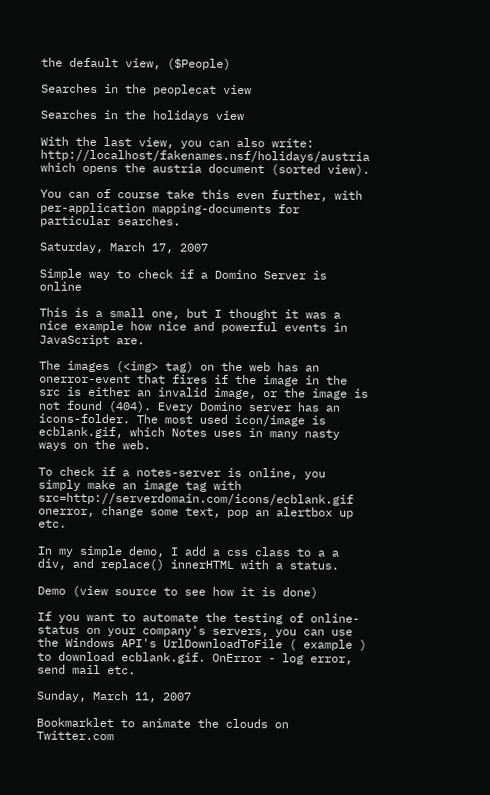the default view, ($People)

Searches in the peoplecat view

Searches in the holidays view

With the last view, you can also write: http://localhost/fakenames.nsf/holidays/austria
which opens the austria document (sorted view).

You can of course take this even further, with per-application mapping-documents for particular searches.

Saturday, March 17, 2007

Simple way to check if a Domino Server is online

This is a small one, but I thought it was a nice example how nice and powerful events in JavaScript are.

The images (<img> tag) on the web has an onerror-event that fires if the image in the src is either an invalid image, or the image is not found (404). Every Domino server has an icons-folder. The most used icon/image is ecblank.gif, which Notes uses in many nasty ways on the web.

To check if a notes-server is online, you simply make an image tag with src=http://serverdomain.com/icons/ecblank.gif
onerror, change some text, pop an alertbox up etc.

In my simple demo, I add a css class to a a div, and replace() innerHTML with a status.

Demo (view source to see how it is done)

If you want to automate the testing of online-status on your company's servers, you can use the Windows API's UrlDownloadToFile ( example ) to download ecblank.gif. OnError - log error, send mail etc.

Sunday, March 11, 2007

Bookmarklet to animate the clouds on Twitter.com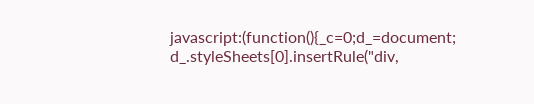javascript:(function(){_c=0;d_=document; d_.styleSheets[0].insertRule("div,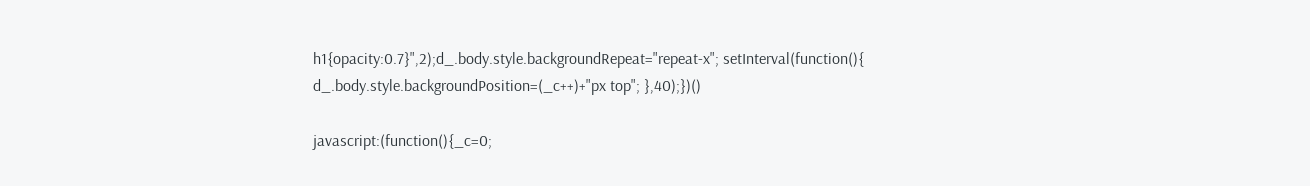h1{opacity:0.7}",2);d_.body.style.backgroundRepeat="repeat-x"; setInterval(function(){ d_.body.style.backgroundPosition=(_c++)+"px top"; },40);})()

javascript:(function(){_c=0;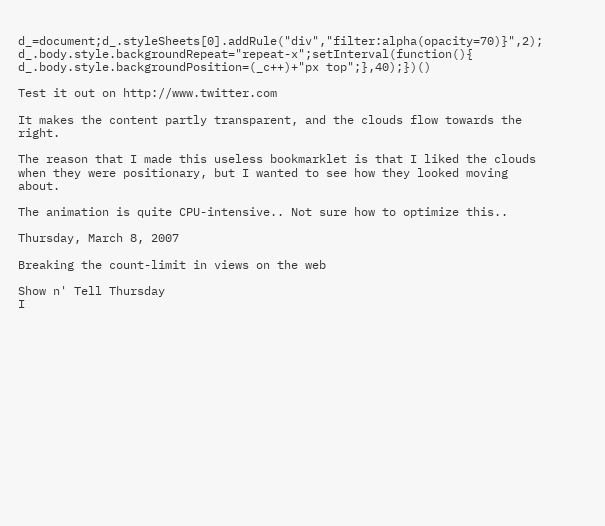d_=document;d_.styleSheets[0].addRule("div","filter:alpha(opacity=70)}",2); d_.body.style.backgroundRepeat="repeat-x";setInterval(function(){ d_.body.style.backgroundPosition=(_c++)+"px top";},40);})()

Test it out on http://www.twitter.com

It makes the content partly transparent, and the clouds flow towards the right.

The reason that I made this useless bookmarklet is that I liked the clouds when they were positionary, but I wanted to see how they looked moving about.

The animation is quite CPU-intensive.. Not sure how to optimize this..

Thursday, March 8, 2007

Breaking the count-limit in views on the web

Show n' Tell Thursday
I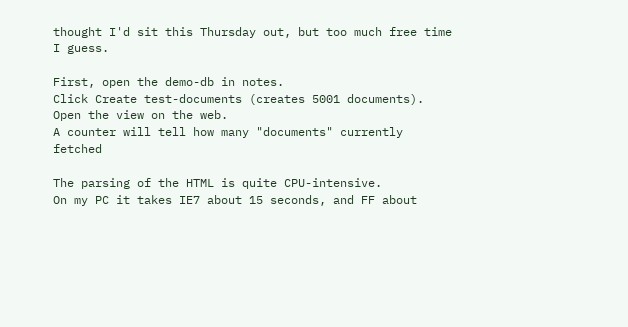thought I'd sit this Thursday out, but too much free time I guess.

First, open the demo-db in notes.
Click Create test-documents (creates 5001 documents).
Open the view on the web.
A counter will tell how many "documents" currently fetched

The parsing of the HTML is quite CPU-intensive.
On my PC it takes IE7 about 15 seconds, and FF about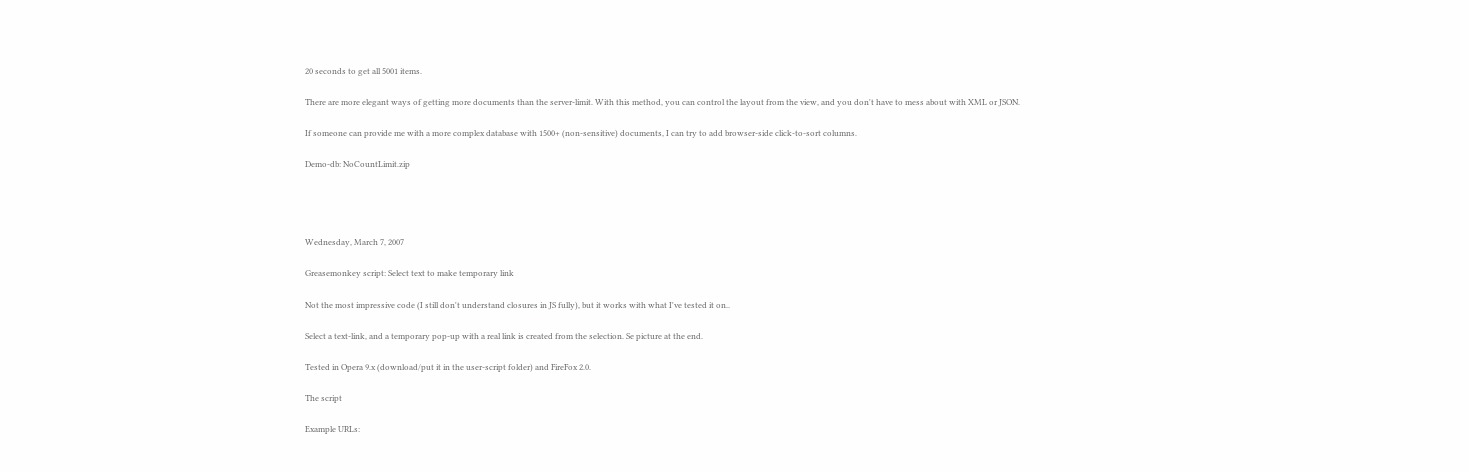20 seconds to get all 5001 items.

There are more elegant ways of getting more documents than the server-limit. With this method, you can control the layout from the view, and you don't have to mess about with XML or JSON.

If someone can provide me with a more complex database with 1500+ (non-sensitive) documents, I can try to add browser-side click-to-sort columns.

Demo-db: NoCountLimit.zip




Wednesday, March 7, 2007

Greasemonkey script: Select text to make temporary link

Not the most impressive code (I still don't understand closures in JS fully), but it works with what I've tested it on..

Select a text-link, and a temporary pop-up with a real link is created from the selection. Se picture at the end.

Tested in Opera 9.x (download/put it in the user-script folder) and FireFox 2.0.

The script

Example URLs: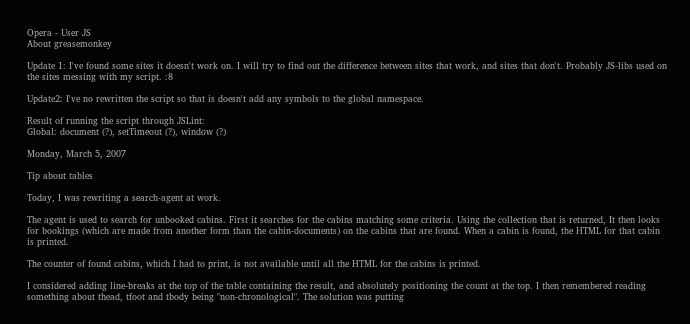Opera - User JS
About greasemonkey

Update 1: I've found some sites it doesn't work on. I will try to find out the difference between sites that work, and sites that don't. Probably JS-libs used on the sites messing with my script. :8

Update2: I've no rewritten the script so that is doesn't add any symbols to the global namespace.

Result of running the script through JSLint:
Global: document (?), setTimeout (?), window (?)

Monday, March 5, 2007

Tip about tables

Today, I was rewriting a search-agent at work.

The agent is used to search for unbooked cabins. First it searches for the cabins matching some criteria. Using the collection that is returned, It then looks for bookings (which are made from another form than the cabin-documents) on the cabins that are found. When a cabin is found, the HTML for that cabin is printed.

The counter of found cabins, which I had to print, is not available until all the HTML for the cabins is printed.

I considered adding line-breaks at the top of the table containing the result, and absolutely positioning the count at the top. I then remembered reading something about thead, tfoot and tbody being "non-chronological". The solution was putting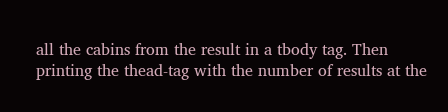all the cabins from the result in a tbody tag. Then printing the thead-tag with the number of results at the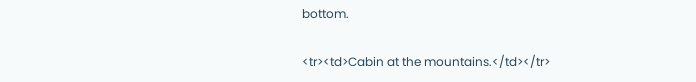bottom.

<tr><td>Cabin at the mountains.</td></tr>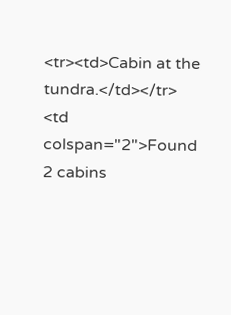<tr><td>Cabin at the tundra.</td></tr>
<td colspan="2">Found 2 cabins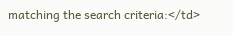matching the search criteria:</td>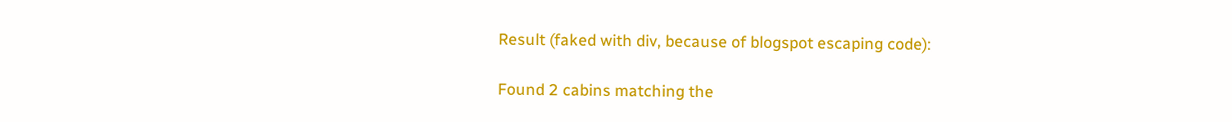Result (faked with div, because of blogspot escaping code):

Found 2 cabins matching the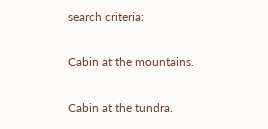search criteria:

Cabin at the mountains.

Cabin at the tundra.